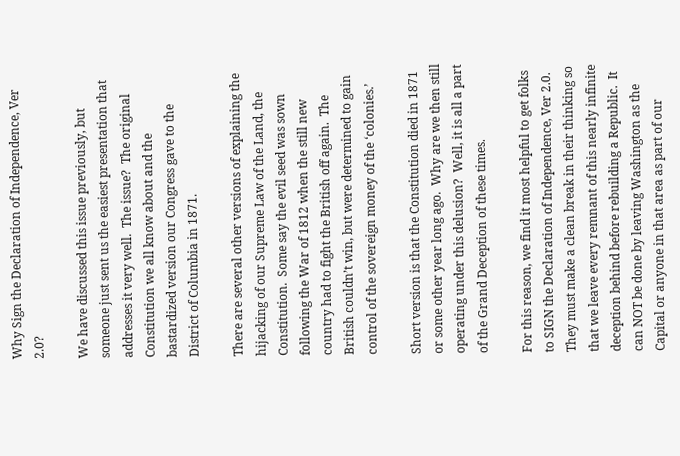Why Sign the Declaration of Independence, Ver 2.0?

We have discussed this issue previously, but someone just sent us the easiest presentation that addresses it very well.  The issue?  The original Constitution we all know about and the bastardized version our Congress gave to the District of Columbia in 1871.

There are several other versions of explaining the hijacking of our Supreme Law of the Land, the Constitution.  Some say the evil seed was sown following the War of 1812 when the still new country had to fight the British off again.  The British couldn’t win, but were determined to gain control of the sovereign money of the ‘colonies.’

Short version is that the Constitution died in 1871 or some other year long ago.  Why are we then still operating under this delusion?  Well, it is all a part of the Grand Deception of these times.

For this reason, we find it most helpful to get folks to SIGN the Declaration of Independence, Ver 2.0.  They must make a clean break in their thinking so that we leave every remnant of this nearly infinite deception behind before rebuilding a Republic.  It can NOT be done by leaving Washington as the Capital or anyone in that area as part of our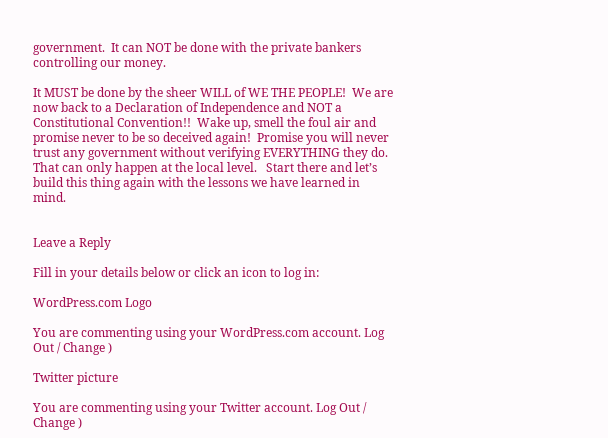government.  It can NOT be done with the private bankers controlling our money.

It MUST be done by the sheer WILL of WE THE PEOPLE!  We are now back to a Declaration of Independence and NOT a Constitutional Convention!!  Wake up, smell the foul air and promise never to be so deceived again!  Promise you will never trust any government without verifying EVERYTHING they do.  That can only happen at the local level.   Start there and let’s build this thing again with the lessons we have learned in mind.


Leave a Reply

Fill in your details below or click an icon to log in:

WordPress.com Logo

You are commenting using your WordPress.com account. Log Out / Change )

Twitter picture

You are commenting using your Twitter account. Log Out / Change )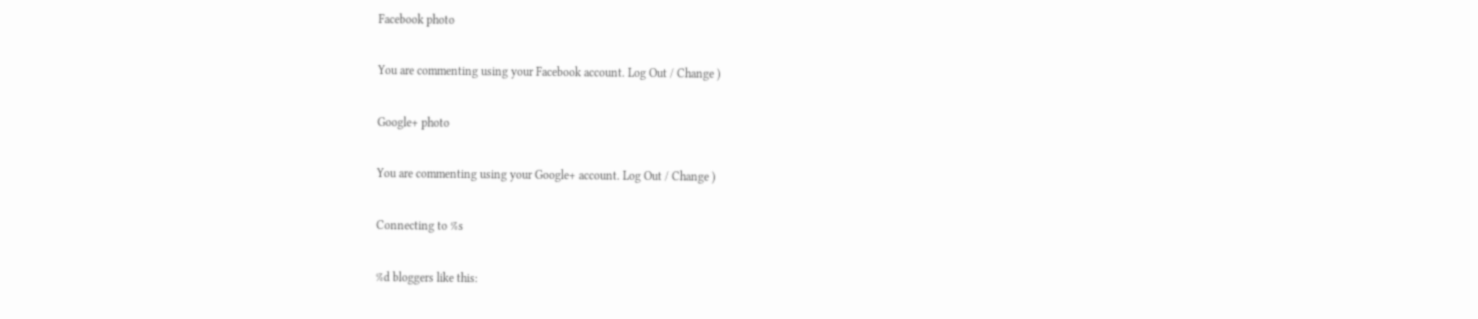Facebook photo

You are commenting using your Facebook account. Log Out / Change )

Google+ photo

You are commenting using your Google+ account. Log Out / Change )

Connecting to %s

%d bloggers like this: